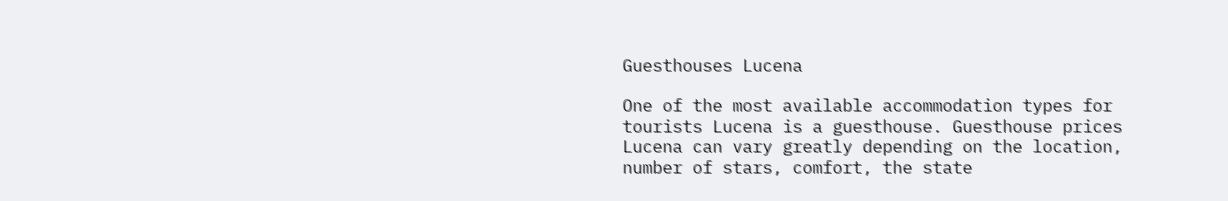Guesthouses Lucena

One of the most available accommodation types for tourists Lucena is a guesthouse. Guesthouse prices Lucena can vary greatly depending on the location, number of stars, comfort, the state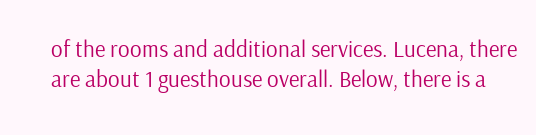of the rooms and additional services. Lucena, there are about 1 guesthouse overall. Below, there is a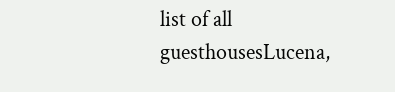list of all guesthousesLucena,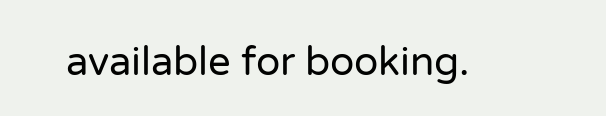available for booking.